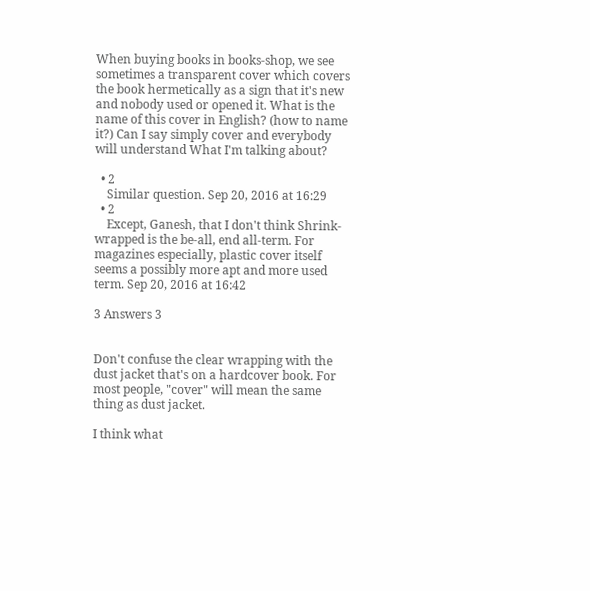When buying books in books-shop, we see sometimes a transparent cover which covers the book hermetically as a sign that it's new and nobody used or opened it. What is the name of this cover in English? (how to name it?) Can I say simply cover and everybody will understand What I'm talking about?

  • 2
    Similar question. Sep 20, 2016 at 16:29
  • 2
    Except, Ganesh, that I don't think Shrink-wrapped is the be-all, end all-term. For magazines especially, plastic cover itself seems a possibly more apt and more used term. Sep 20, 2016 at 16:42

3 Answers 3


Don't confuse the clear wrapping with the dust jacket that's on a hardcover book. For most people, "cover" will mean the same thing as dust jacket.

I think what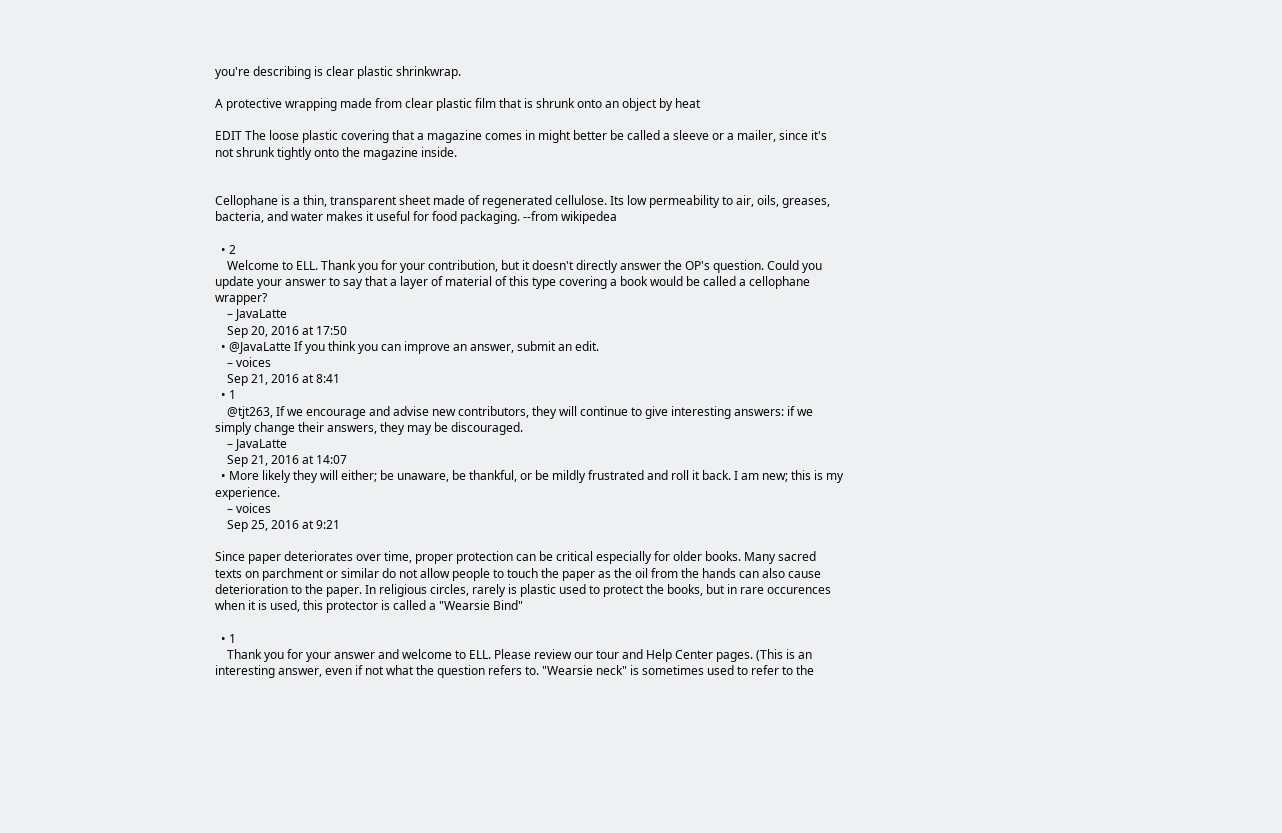you're describing is clear plastic shrinkwrap.

A protective wrapping made from clear plastic film that is shrunk onto an object by heat

EDIT The loose plastic covering that a magazine comes in might better be called a sleeve or a mailer, since it's not shrunk tightly onto the magazine inside.


Cellophane is a thin, transparent sheet made of regenerated cellulose. Its low permeability to air, oils, greases, bacteria, and water makes it useful for food packaging. --from wikipedea

  • 2
    Welcome to ELL. Thank you for your contribution, but it doesn't directly answer the OP's question. Could you update your answer to say that a layer of material of this type covering a book would be called a cellophane wrapper?
    – JavaLatte
    Sep 20, 2016 at 17:50
  • @JavaLatte If you think you can improve an answer, submit an edit.
    – voices
    Sep 21, 2016 at 8:41
  • 1
    @tjt263, If we encourage and advise new contributors, they will continue to give interesting answers: if we simply change their answers, they may be discouraged.
    – JavaLatte
    Sep 21, 2016 at 14:07
  • More likely they will either; be unaware, be thankful, or be mildly frustrated and roll it back. I am new; this is my experience.
    – voices
    Sep 25, 2016 at 9:21

Since paper deteriorates over time, proper protection can be critical especially for older books. Many sacred texts on parchment or similar do not allow people to touch the paper as the oil from the hands can also cause deterioration to the paper. In religious circles, rarely is plastic used to protect the books, but in rare occurences when it is used, this protector is called a "Wearsie Bind"

  • 1
    Thank you for your answer and welcome to ELL. Please review our tour and Help Center pages. (This is an interesting answer, even if not what the question refers to. "Wearsie neck" is sometimes used to refer to the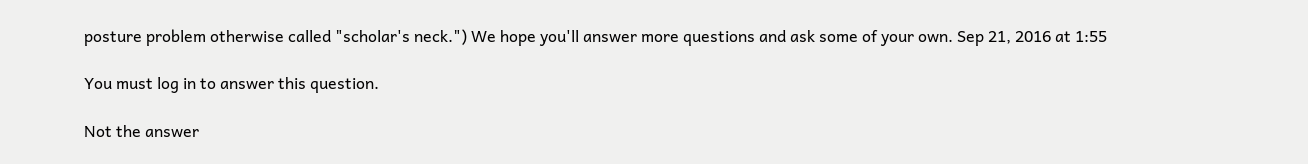posture problem otherwise called "scholar's neck.") We hope you'll answer more questions and ask some of your own. Sep 21, 2016 at 1:55

You must log in to answer this question.

Not the answer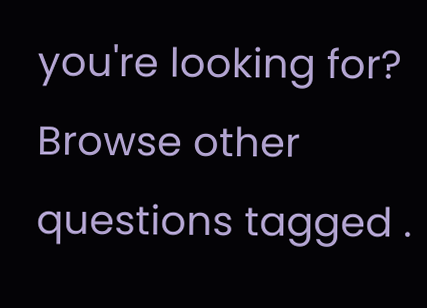you're looking for? Browse other questions tagged .